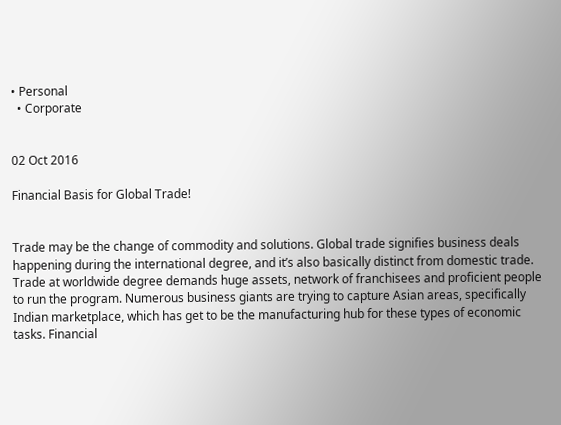• Personal
  • Corporate


02 Oct 2016

Financial Basis for Global Trade!


Trade may be the change of commodity and solutions. Global trade signifies business deals happening during the international degree, and it’s also basically distinct from domestic trade. Trade at worldwide degree demands huge assets, network of franchisees and proficient people to run the program. Numerous business giants are trying to capture Asian areas, specifically Indian marketplace, which has get to be the manufacturing hub for these types of economic tasks. Financial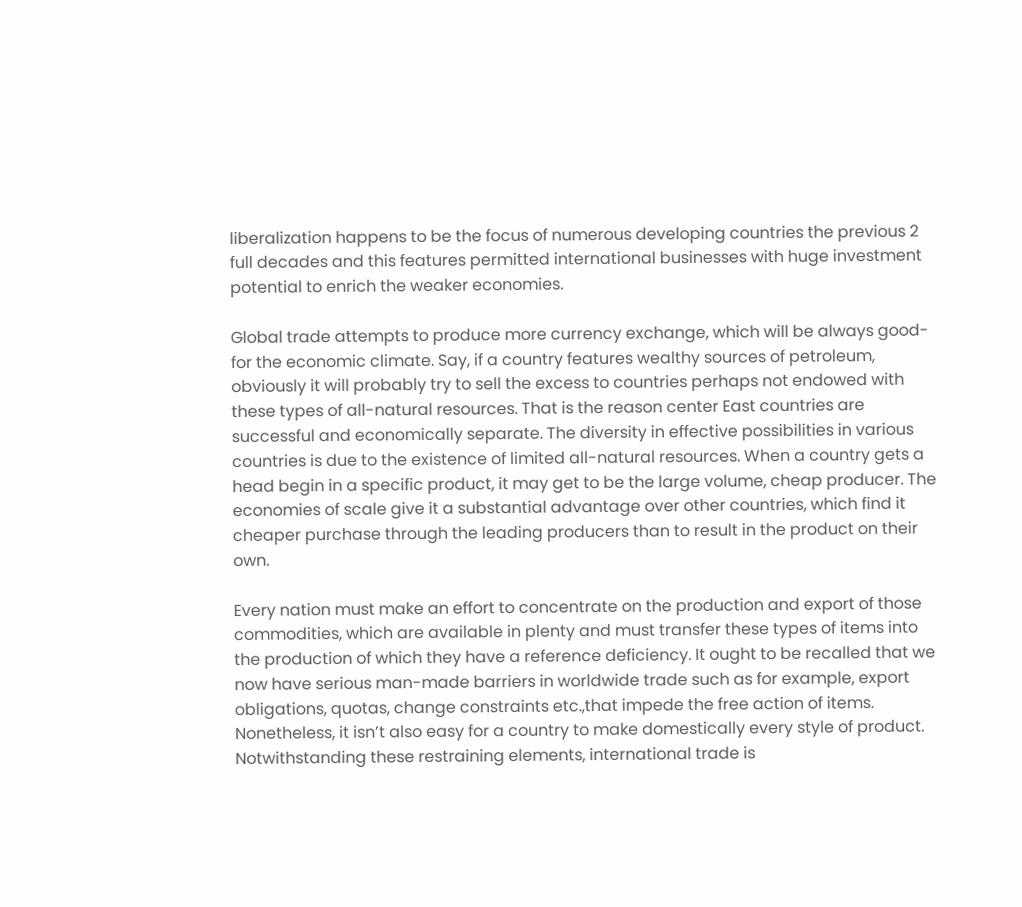liberalization happens to be the focus of numerous developing countries the previous 2 full decades and this features permitted international businesses with huge investment potential to enrich the weaker economies.

Global trade attempts to produce more currency exchange, which will be always good-for the economic climate. Say, if a country features wealthy sources of petroleum, obviously it will probably try to sell the excess to countries perhaps not endowed with these types of all-natural resources. That is the reason center East countries are successful and economically separate. The diversity in effective possibilities in various countries is due to the existence of limited all-natural resources. When a country gets a head begin in a specific product, it may get to be the large volume, cheap producer. The economies of scale give it a substantial advantage over other countries, which find it cheaper purchase through the leading producers than to result in the product on their own.

Every nation must make an effort to concentrate on the production and export of those commodities, which are available in plenty and must transfer these types of items into the production of which they have a reference deficiency. It ought to be recalled that we now have serious man-made barriers in worldwide trade such as for example, export obligations, quotas, change constraints etc.,that impede the free action of items. Nonetheless, it isn’t also easy for a country to make domestically every style of product. Notwithstanding these restraining elements, international trade is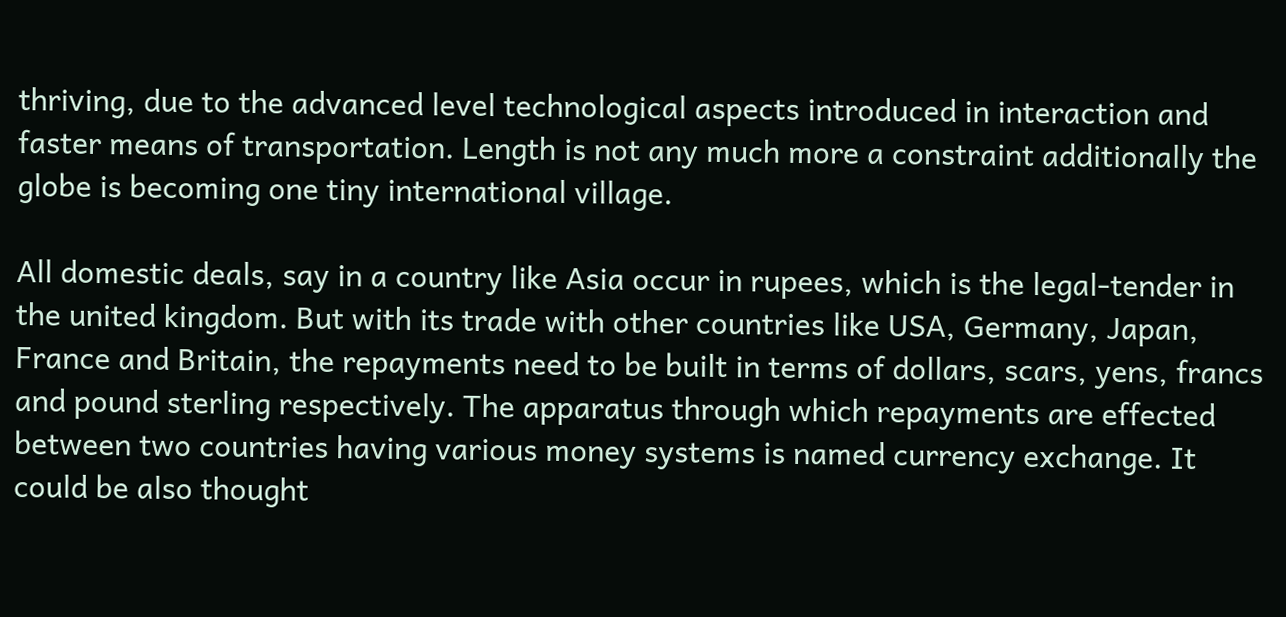thriving, due to the advanced level technological aspects introduced in interaction and faster means of transportation. Length is not any much more a constraint additionally the globe is becoming one tiny international village.

All domestic deals, say in a country like Asia occur in rupees, which is the legal-tender in the united kingdom. But with its trade with other countries like USA, Germany, Japan, France and Britain, the repayments need to be built in terms of dollars, scars, yens, francs and pound sterling respectively. The apparatus through which repayments are effected between two countries having various money systems is named currency exchange. It could be also thought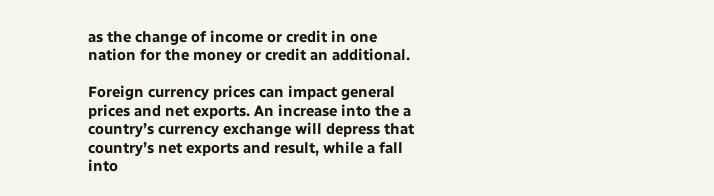as the change of income or credit in one nation for the money or credit an additional.

Foreign currency prices can impact general prices and net exports. An increase into the a country’s currency exchange will depress that country’s net exports and result, while a fall into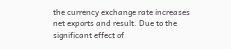the currency exchange rate increases net exports and result. Due to the significant effect of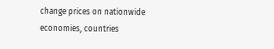change prices on nationwide economies, countries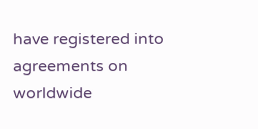have registered into agreements on worldwide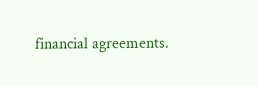financial agreements.